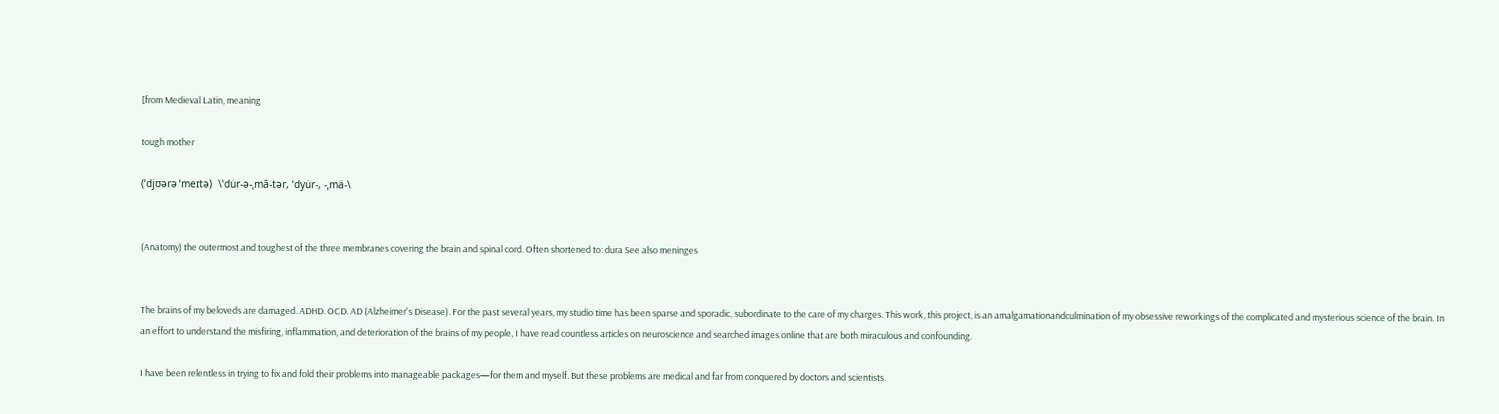[from Medieval Latin, meaning

tough mother

(ˈdjʊərə ˈmeɪtə)  \ˈdu̇r-ə-ˌmā-tər, ˈdyu̇r-, -ˌmä-\


(Anatomy) the outermost and toughest of the three membranes covering the brain and spinal cord. Often shortened to: dura See also meninges


The brains of my beloveds are damaged. ADHD. OCD. AD (Alzheimer's Disease). For the past several years, my studio time has been sparse and sporadic, subordinate to the care of my charges. This work, this project, is an amalgamationandculmination of my obsessive reworkings of the complicated and mysterious science of the brain. In an effort to understand the misfiring, inflammation, and deterioration of the brains of my people, I have read countless articles on neuroscience and searched images online that are both miraculous and confounding.

I have been relentless in trying to fix and fold their problems into manageable packages—for them and myself. But these problems are medical and far from conquered by doctors and scientists.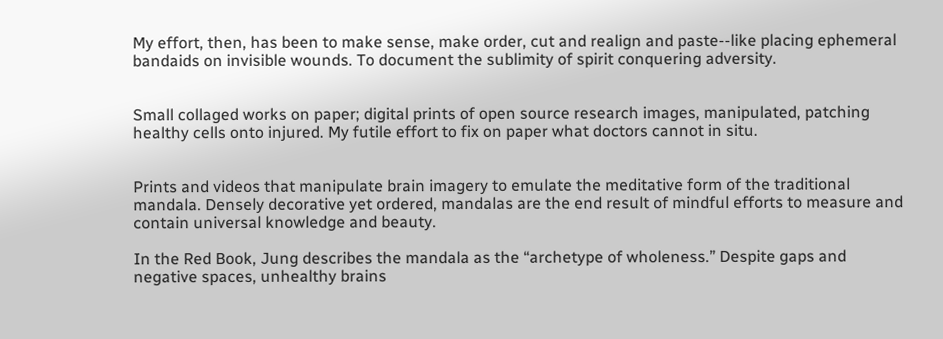My effort, then, has been to make sense, make order, cut and realign and paste--like placing ephemeral bandaids on invisible wounds. To document the sublimity of spirit conquering adversity.


Small collaged works on paper; digital prints of open source research images, manipulated, patching healthy cells onto injured. My futile effort to fix on paper what doctors cannot in situ.


Prints and videos that manipulate brain imagery to emulate the meditative form of the traditional mandala. Densely decorative yet ordered, mandalas are the end result of mindful efforts to measure and contain universal knowledge and beauty.

In the Red Book, Jung describes the mandala as the “archetype of wholeness.” Despite gaps and negative spaces, unhealthy brains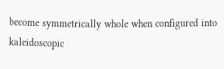become symmetrically whole when configured into kaleidoscopic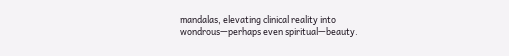mandalas, elevating clinical reality into wondrous—perhaps even spiritual—beauty.